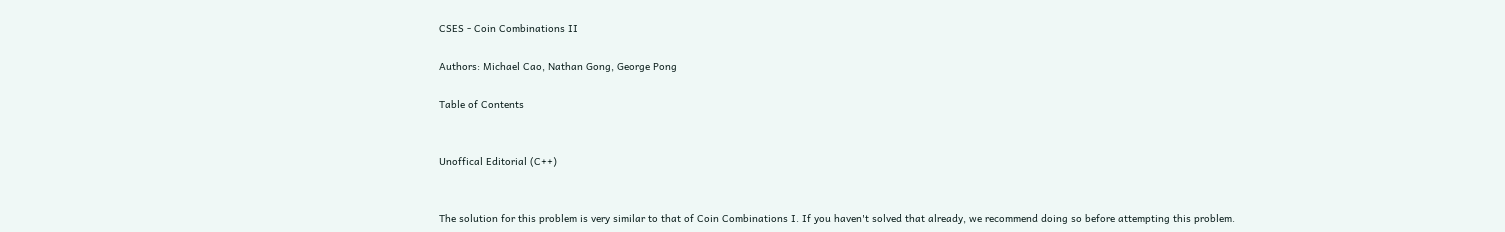CSES - Coin Combinations II

Authors: Michael Cao, Nathan Gong, George Pong

Table of Contents


Unoffical Editorial (C++)


The solution for this problem is very similar to that of Coin Combinations I. If you haven't solved that already, we recommend doing so before attempting this problem.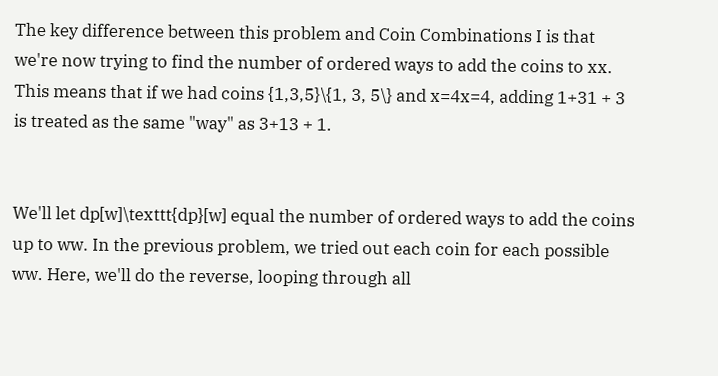The key difference between this problem and Coin Combinations I is that we're now trying to find the number of ordered ways to add the coins to xx. This means that if we had coins {1,3,5}\{1, 3, 5\} and x=4x=4, adding 1+31 + 3 is treated as the same "way" as 3+13 + 1.


We'll let dp[w]\texttt{dp}[w] equal the number of ordered ways to add the coins up to ww. In the previous problem, we tried out each coin for each possible ww. Here, we'll do the reverse, looping through all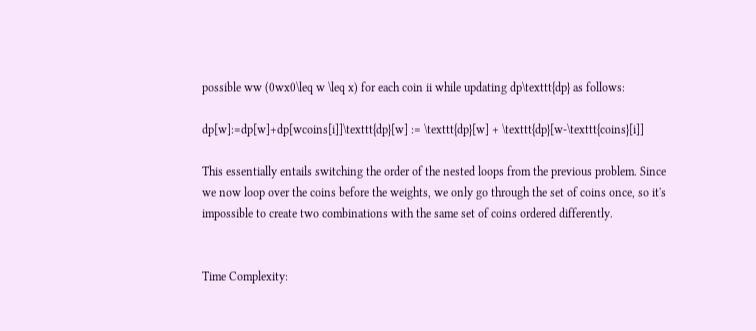possible ww (0wx0\leq w \leq x) for each coin ii while updating dp\texttt{dp} as follows:

dp[w]:=dp[w]+dp[wcoins[i]]\texttt{dp}[w] := \texttt{dp}[w] + \texttt{dp}[w-\texttt{coins}[i]]

This essentially entails switching the order of the nested loops from the previous problem. Since we now loop over the coins before the weights, we only go through the set of coins once, so it's impossible to create two combinations with the same set of coins ordered differently.


Time Complexity: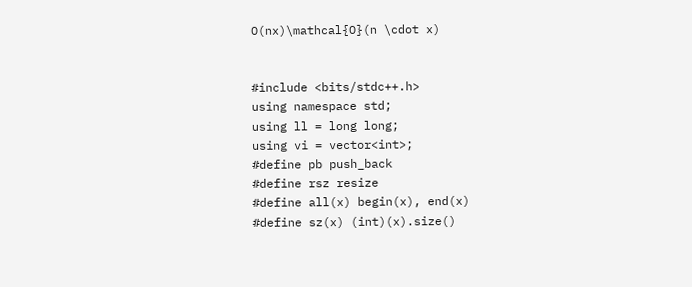O(nx)\mathcal{O}(n \cdot x)


#include <bits/stdc++.h>
using namespace std;
using ll = long long;
using vi = vector<int>;
#define pb push_back
#define rsz resize
#define all(x) begin(x), end(x)
#define sz(x) (int)(x).size()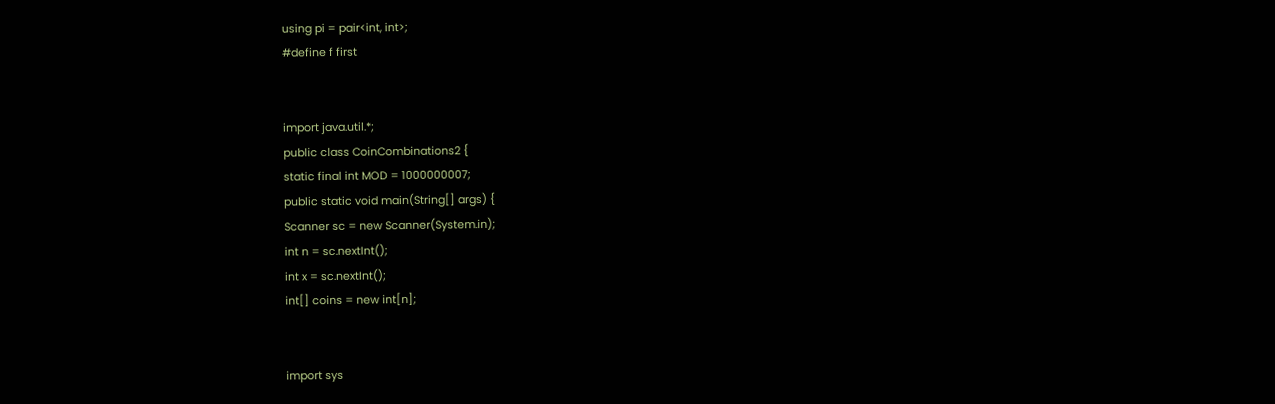using pi = pair<int, int>;
#define f first


import java.util.*;
public class CoinCombinations2 {
static final int MOD = 1000000007;
public static void main(String[] args) {
Scanner sc = new Scanner(System.in);
int n = sc.nextInt();
int x = sc.nextInt();
int[] coins = new int[n];


import sys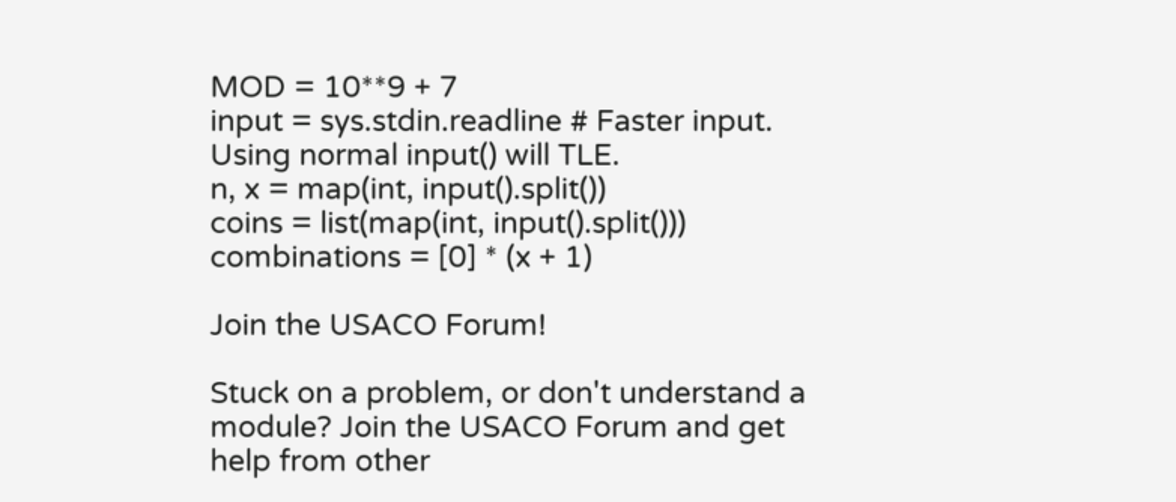MOD = 10**9 + 7
input = sys.stdin.readline # Faster input. Using normal input() will TLE.
n, x = map(int, input().split())
coins = list(map(int, input().split()))
combinations = [0] * (x + 1)

Join the USACO Forum!

Stuck on a problem, or don't understand a module? Join the USACO Forum and get help from other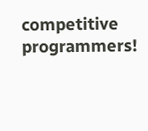competitive programmers!